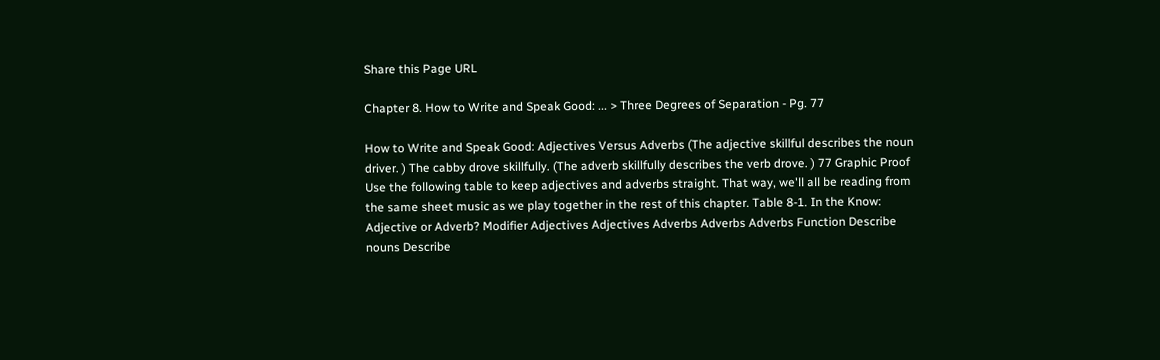Share this Page URL

Chapter 8. How to Write and Speak Good: ... > Three Degrees of Separation - Pg. 77

How to Write and Speak Good: Adjectives Versus Adverbs (The adjective skillful describes the noun driver. ) The cabby drove skillfully. (The adverb skillfully describes the verb drove. ) 77 Graphic Proof Use the following table to keep adjectives and adverbs straight. That way, we'll all be reading from the same sheet music as we play together in the rest of this chapter. Table 8-1. In the Know: Adjective or Adverb? Modifier Adjectives Adjectives Adverbs Adverbs Adverbs Function Describe nouns Describe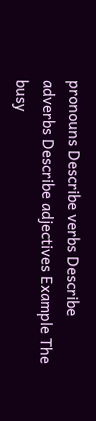pronouns Describe verbs Describe adverbs Describe adjectives Example The busy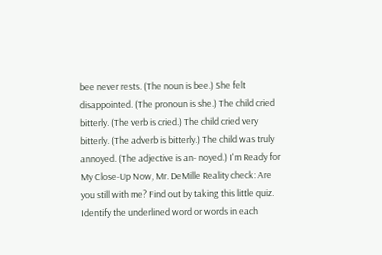bee never rests. (The noun is bee.) She felt disappointed. (The pronoun is she.) The child cried bitterly. (The verb is cried.) The child cried very bitterly. (The adverb is bitterly.) The child was truly annoyed. (The adjective is an- noyed.) I'm Ready for My Close-Up Now, Mr. DeMille Reality check: Are you still with me? Find out by taking this little quiz. Identify the underlined word or words in each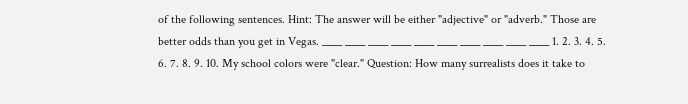of the following sentences. Hint: The answer will be either "adjective" or "adverb." Those are better odds than you get in Vegas. ____ ____ ____ ____ ____ ____ ____ ____ ____ ____ 1. 2. 3. 4. 5. 6. 7. 8. 9. 10. My school colors were "clear." Question: How many surrealists does it take to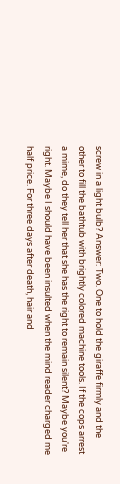screw in a light bulb? Answer: Two. One to hold the giraffe firmly and the other to fill the bathtub with brightly colored machine tools. If the cops arrest a mime, do they tell her that she has the right to remain silent? Maybe you're right. Maybe I should have been insulted when the mind reader charged me half price. For three days after death, hair and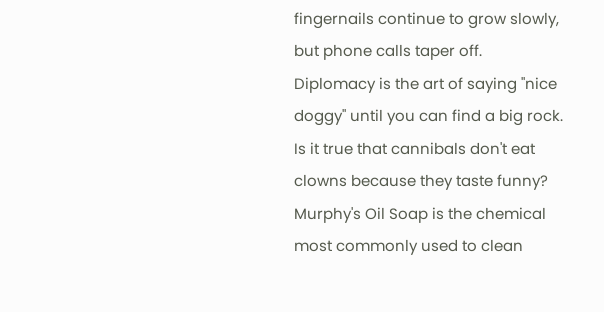fingernails continue to grow slowly, but phone calls taper off. Diplomacy is the art of saying "nice doggy" until you can find a big rock. Is it true that cannibals don't eat clowns because they taste funny? Murphy's Oil Soap is the chemical most commonly used to clean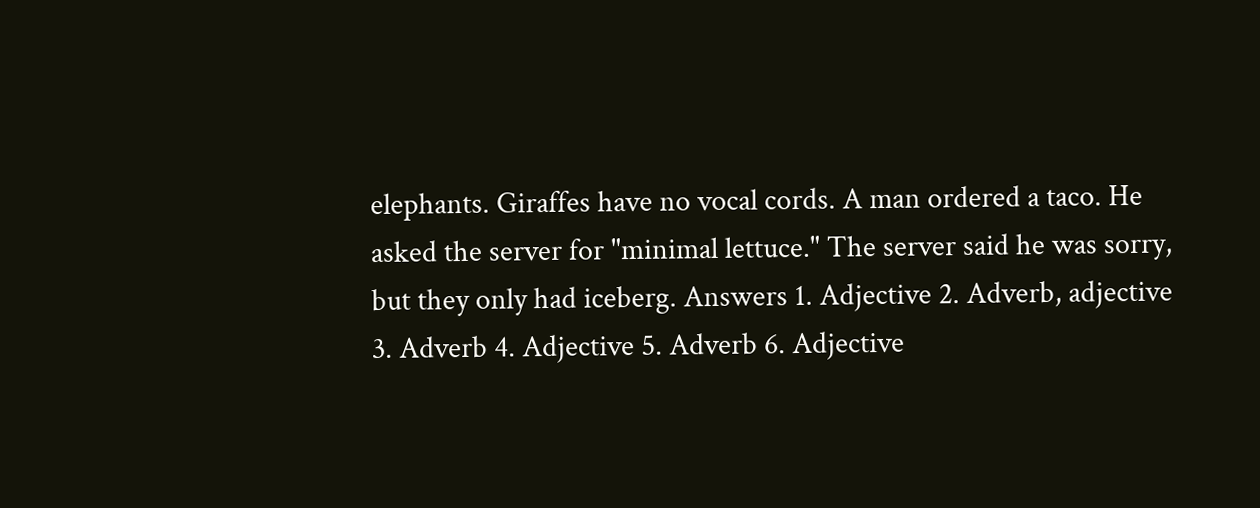elephants. Giraffes have no vocal cords. A man ordered a taco. He asked the server for "minimal lettuce." The server said he was sorry, but they only had iceberg. Answers 1. Adjective 2. Adverb, adjective 3. Adverb 4. Adjective 5. Adverb 6. Adjective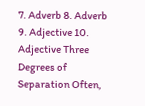7. Adverb 8. Adverb 9. Adjective 10. Adjective Three Degrees of Separation Often,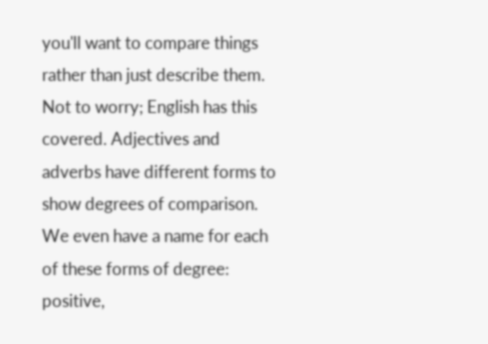you'll want to compare things rather than just describe them. Not to worry; English has this covered. Adjectives and adverbs have different forms to show degrees of comparison. We even have a name for each of these forms of degree: positive,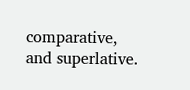comparative, and superlative.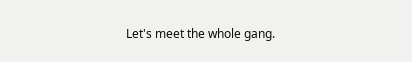Let's meet the whole gang.